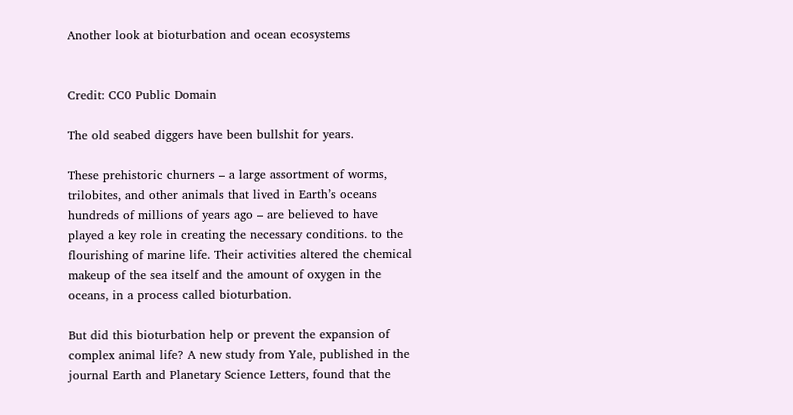Another look at bioturbation and ocean ecosystems


Credit: CC0 Public Domain

The old seabed diggers have been bullshit for years.

These prehistoric churners – a large assortment of worms, trilobites, and other animals that lived in Earth’s oceans hundreds of millions of years ago – are believed to have played a key role in creating the necessary conditions. to the flourishing of marine life. Their activities altered the chemical makeup of the sea itself and the amount of oxygen in the oceans, in a process called bioturbation.

But did this bioturbation help or prevent the expansion of complex animal life? A new study from Yale, published in the journal Earth and Planetary Science Letters, found that the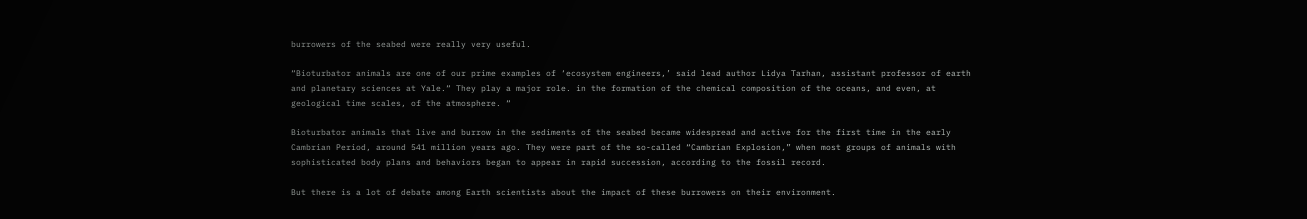burrowers of the seabed were really very useful.

“Bioturbator animals are one of our prime examples of ‘ecosystem engineers,’ said lead author Lidya Tarhan, assistant professor of earth and planetary sciences at Yale.“ They play a major role. in the formation of the chemical composition of the oceans, and even, at geological time scales, of the atmosphere. “

Bioturbator animals that live and burrow in the sediments of the seabed became widespread and active for the first time in the early Cambrian Period, around 541 million years ago. They were part of the so-called “Cambrian Explosion,” when most groups of animals with sophisticated body plans and behaviors began to appear in rapid succession, according to the fossil record.

But there is a lot of debate among Earth scientists about the impact of these burrowers on their environment.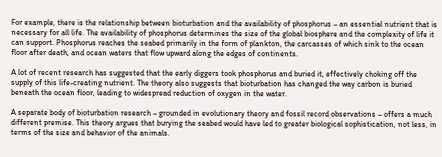For example, there is the relationship between bioturbation and the availability of phosphorus – an essential nutrient that is necessary for all life. The availability of phosphorus determines the size of the global biosphere and the complexity of life it can support. Phosphorus reaches the seabed primarily in the form of plankton, the carcasses of which sink to the ocean floor after death, and ocean waters that flow upward along the edges of continents.

A lot of recent research has suggested that the early diggers took phosphorus and buried it, effectively choking off the supply of this life-creating nutrient. The theory also suggests that bioturbation has changed the way carbon is buried beneath the ocean floor, leading to widespread reduction of oxygen in the water.

A separate body of bioturbation research – grounded in evolutionary theory and fossil record observations – offers a much different premise. This theory argues that burying the seabed would have led to greater biological sophistication, not less, in terms of the size and behavior of the animals.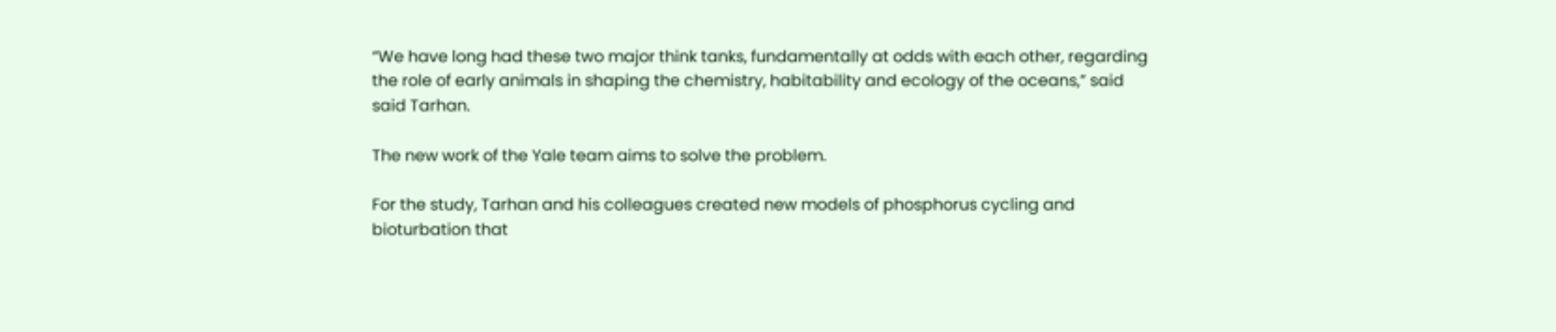“We have long had these two major think tanks, fundamentally at odds with each other, regarding the role of early animals in shaping the chemistry, habitability and ecology of the oceans,” said said Tarhan.

The new work of the Yale team aims to solve the problem.

For the study, Tarhan and his colleagues created new models of phosphorus cycling and bioturbation that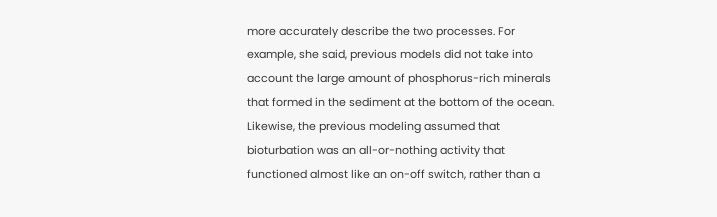more accurately describe the two processes. For example, she said, previous models did not take into account the large amount of phosphorus-rich minerals that formed in the sediment at the bottom of the ocean. Likewise, the previous modeling assumed that bioturbation was an all-or-nothing activity that functioned almost like an on-off switch, rather than a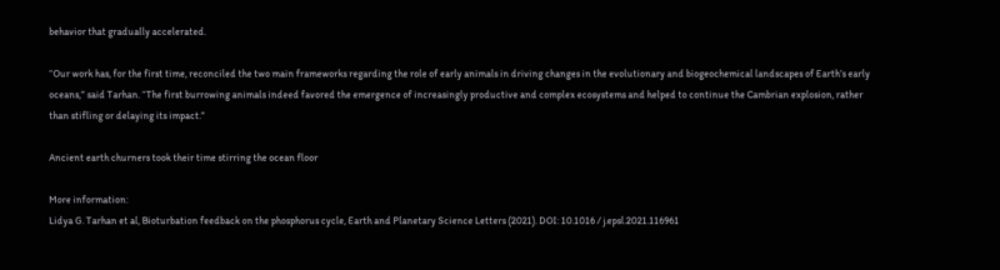behavior that gradually accelerated.

“Our work has, for the first time, reconciled the two main frameworks regarding the role of early animals in driving changes in the evolutionary and biogeochemical landscapes of Earth’s early oceans,” said Tarhan. “The first burrowing animals indeed favored the emergence of increasingly productive and complex ecosystems and helped to continue the Cambrian explosion, rather than stifling or delaying its impact.”

Ancient earth churners took their time stirring the ocean floor

More information:
Lidya G. Tarhan et al, Bioturbation feedback on the phosphorus cycle, Earth and Planetary Science Letters (2021). DOI: 10.1016 / j.epsl.2021.116961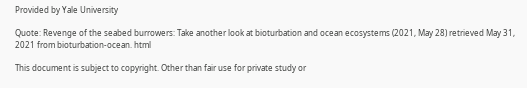Provided by Yale University

Quote: Revenge of the seabed burrowers: Take another look at bioturbation and ocean ecosystems (2021, May 28) retrieved May 31, 2021 from bioturbation-ocean. html

This document is subject to copyright. Other than fair use for private study or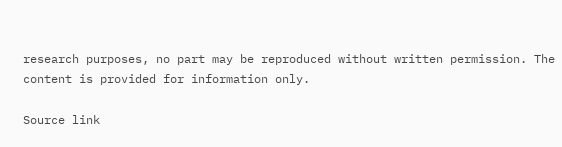research purposes, no part may be reproduced without written permission. The content is provided for information only.

Source link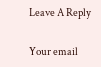Leave A Reply

Your email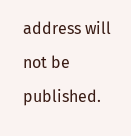address will not be published.